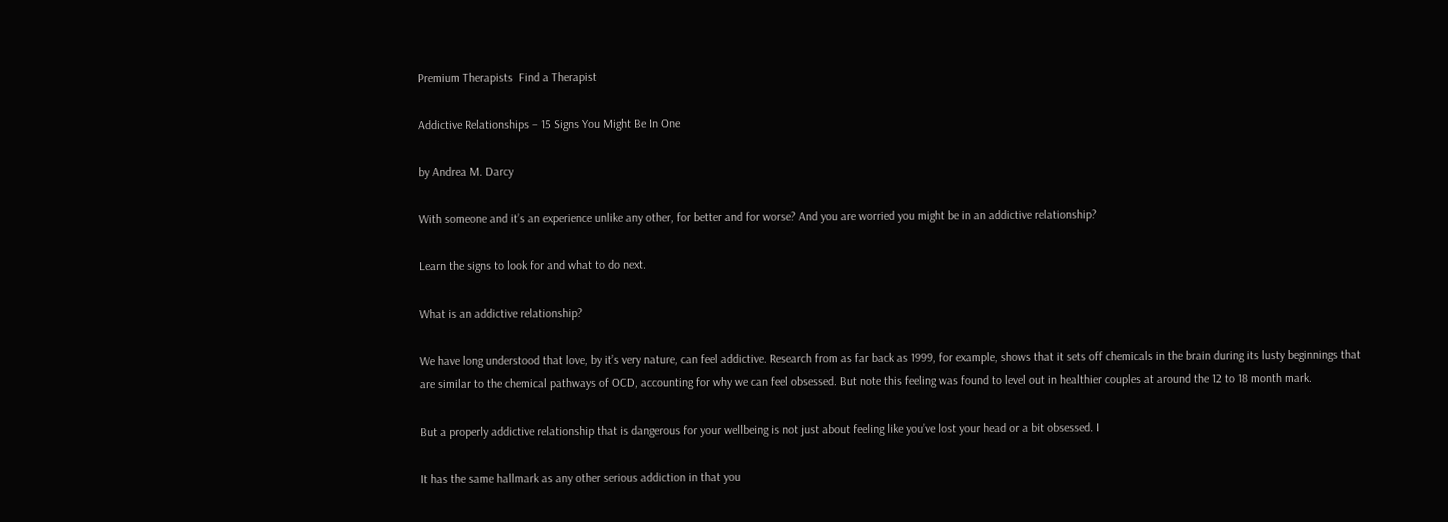Premium Therapists  Find a Therapist

Addictive Relationships – 15 Signs You Might Be In One

by Andrea M. Darcy

With someone and it’s an experience unlike any other, for better and for worse? And you are worried you might be in an addictive relationship?

Learn the signs to look for and what to do next.

What is an addictive relationship?

We have long understood that love, by it’s very nature, can feel addictive. Research from as far back as 1999, for example, shows that it sets off chemicals in the brain during its lusty beginnings that are similar to the chemical pathways of OCD, accounting for why we can feel obsessed. But note this feeling was found to level out in healthier couples at around the 12 to 18 month mark.

But a properly addictive relationship that is dangerous for your wellbeing is not just about feeling like you’ve lost your head or a bit obsessed. I

It has the same hallmark as any other serious addiction in that you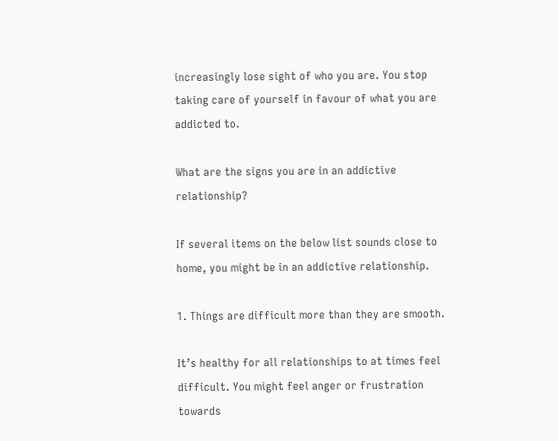increasingly lose sight of who you are. You stop taking care of yourself in favour of what you are addicted to.

What are the signs you are in an addictive relationship?

If several items on the below list sounds close to home, you might be in an addictive relationship.

1. Things are difficult more than they are smooth.

It’s healthy for all relationships to at times feel difficult. You might feel anger or frustration towards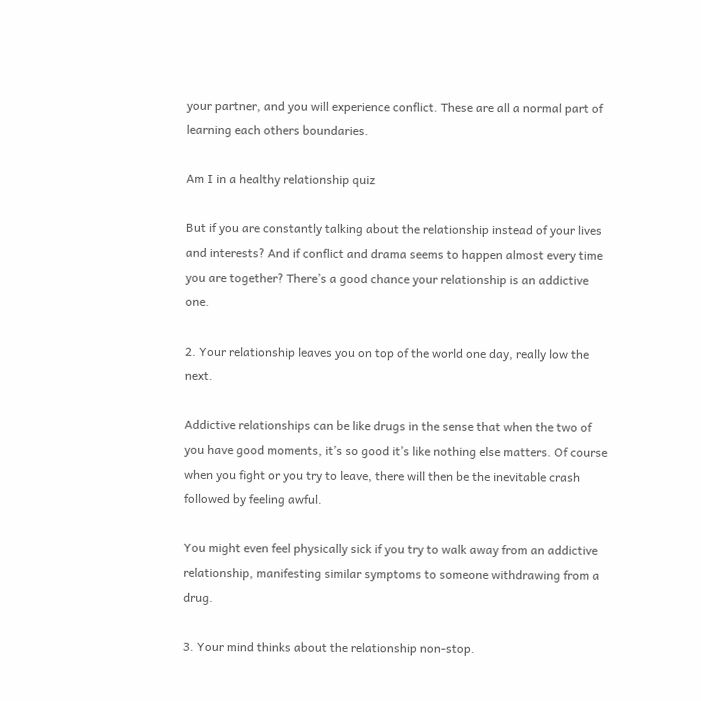your partner, and you will experience conflict. These are all a normal part of learning each others boundaries.

Am I in a healthy relationship quiz

But if you are constantly talking about the relationship instead of your lives and interests? And if conflict and drama seems to happen almost every time you are together? There’s a good chance your relationship is an addictive one.

2. Your relationship leaves you on top of the world one day, really low the next.

Addictive relationships can be like drugs in the sense that when the two of you have good moments, it’s so good it’s like nothing else matters. Of course when you fight or you try to leave, there will then be the inevitable crash followed by feeling awful.

You might even feel physically sick if you try to walk away from an addictive relationship, manifesting similar symptoms to someone withdrawing from a drug.

3. Your mind thinks about the relationship non-stop.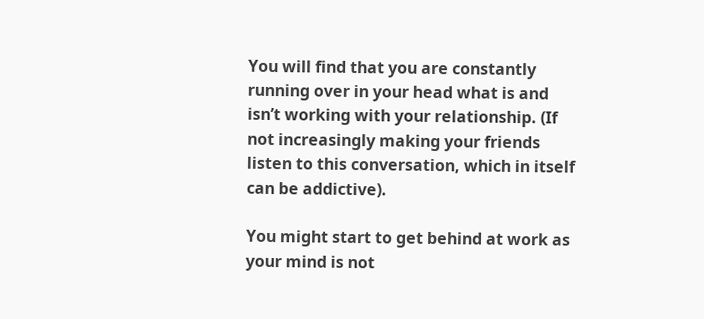You will find that you are constantly running over in your head what is and isn’t working with your relationship. (If not increasingly making your friends listen to this conversation, which in itself can be addictive).

You might start to get behind at work as your mind is not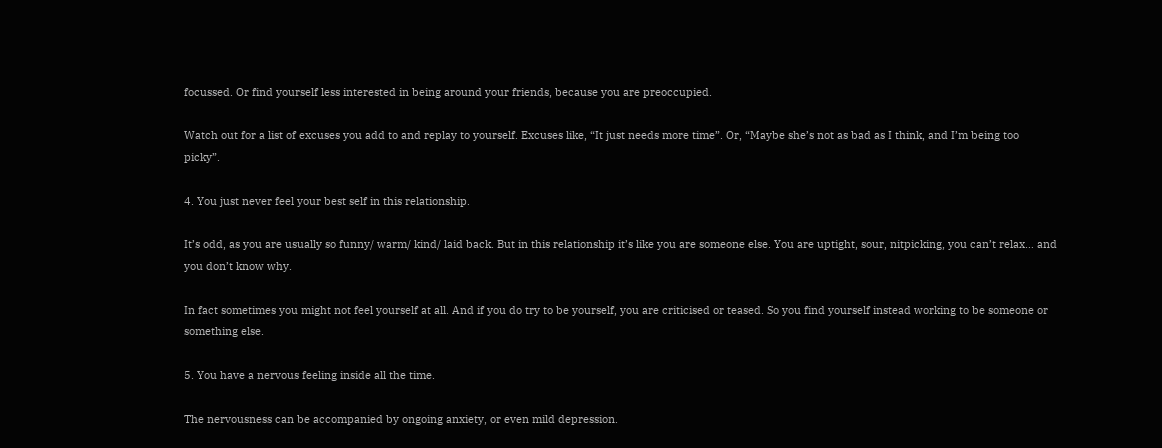focussed. Or find yourself less interested in being around your friends, because you are preoccupied.

Watch out for a list of excuses you add to and replay to yourself. Excuses like, “It just needs more time”. Or, “Maybe she’s not as bad as I think, and I’m being too picky”.

4. You just never feel your best self in this relationship.

It’s odd, as you are usually so funny/ warm/ kind/ laid back. But in this relationship it’s like you are someone else. You are uptight, sour, nitpicking, you can’t relax… and you don’t know why.

In fact sometimes you might not feel yourself at all. And if you do try to be yourself, you are criticised or teased. So you find yourself instead working to be someone or something else.

5. You have a nervous feeling inside all the time.

The nervousness can be accompanied by ongoing anxiety, or even mild depression.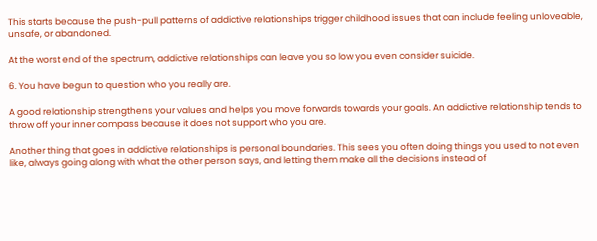This starts because the push-pull patterns of addictive relationships trigger childhood issues that can include feeling unloveable, unsafe, or abandoned.

At the worst end of the spectrum, addictive relationships can leave you so low you even consider suicide.

6. You have begun to question who you really are.

A good relationship strengthens your values and helps you move forwards towards your goals. An addictive relationship tends to throw off your inner compass because it does not support who you are.

Another thing that goes in addictive relationships is personal boundaries. This sees you often doing things you used to not even like, always going along with what the other person says, and letting them make all the decisions instead of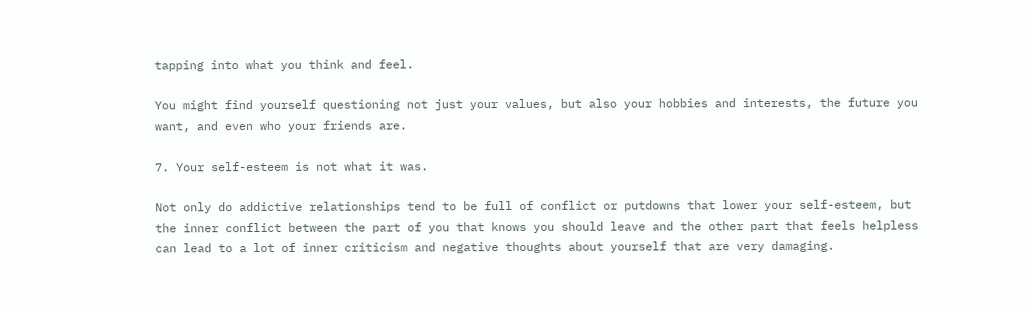tapping into what you think and feel.

You might find yourself questioning not just your values, but also your hobbies and interests, the future you want, and even who your friends are.

7. Your self-esteem is not what it was.

Not only do addictive relationships tend to be full of conflict or putdowns that lower your self-esteem, but the inner conflict between the part of you that knows you should leave and the other part that feels helpless can lead to a lot of inner criticism and negative thoughts about yourself that are very damaging.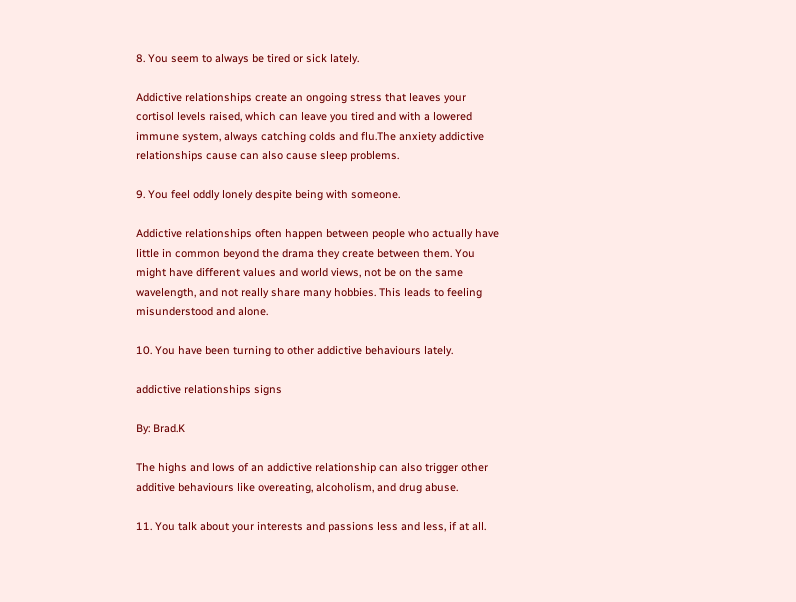8. You seem to always be tired or sick lately.

Addictive relationships create an ongoing stress that leaves your cortisol levels raised, which can leave you tired and with a lowered immune system, always catching colds and flu.The anxiety addictive relationships cause can also cause sleep problems.

9. You feel oddly lonely despite being with someone.

Addictive relationships often happen between people who actually have little in common beyond the drama they create between them. You might have different values and world views, not be on the same wavelength, and not really share many hobbies. This leads to feeling misunderstood and alone.

10. You have been turning to other addictive behaviours lately.

addictive relationships signs

By: Brad.K

The highs and lows of an addictive relationship can also trigger other additive behaviours like overeating, alcoholism, and drug abuse.

11. You talk about your interests and passions less and less, if at all.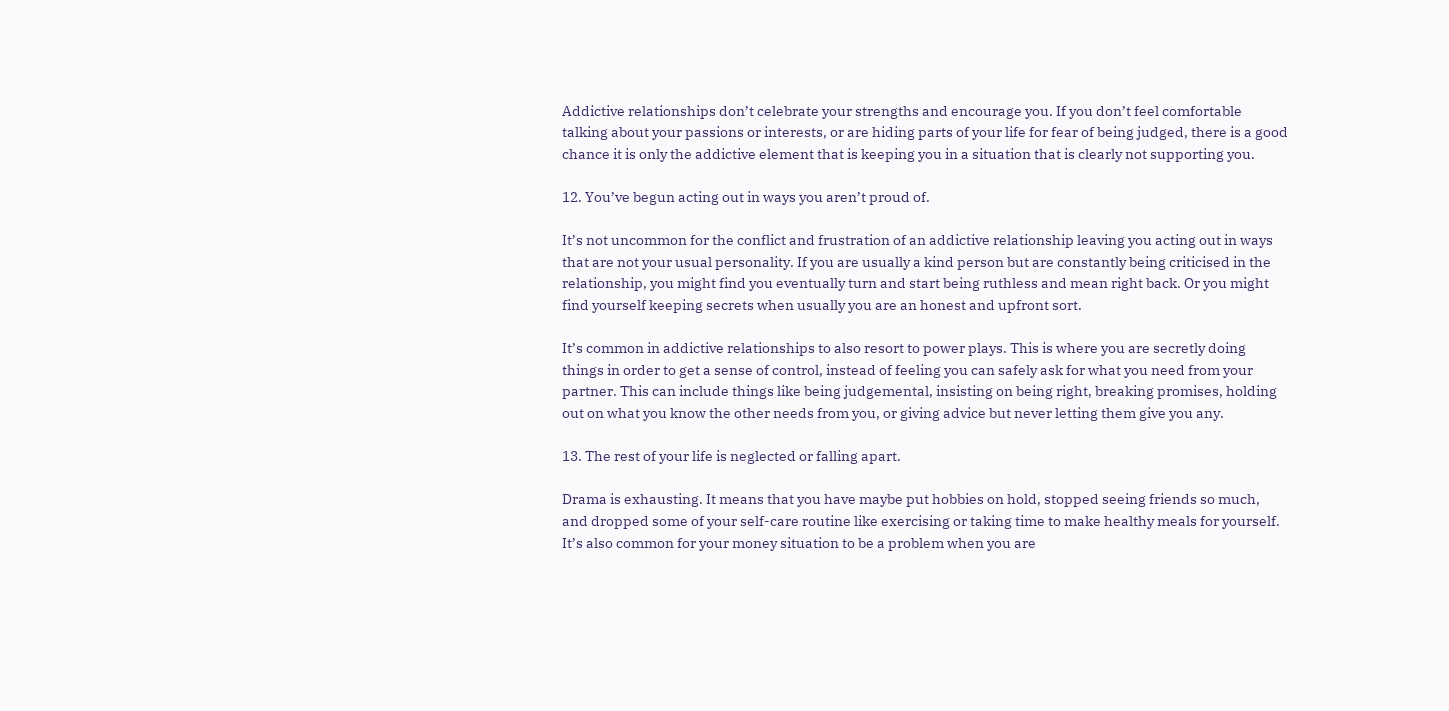Addictive relationships don’t celebrate your strengths and encourage you. If you don’t feel comfortable talking about your passions or interests, or are hiding parts of your life for fear of being judged, there is a good chance it is only the addictive element that is keeping you in a situation that is clearly not supporting you.

12. You’ve begun acting out in ways you aren’t proud of.

It’s not uncommon for the conflict and frustration of an addictive relationship leaving you acting out in ways that are not your usual personality. If you are usually a kind person but are constantly being criticised in the relationship, you might find you eventually turn and start being ruthless and mean right back. Or you might find yourself keeping secrets when usually you are an honest and upfront sort.

It’s common in addictive relationships to also resort to power plays. This is where you are secretly doing things in order to get a sense of control, instead of feeling you can safely ask for what you need from your partner. This can include things like being judgemental, insisting on being right, breaking promises, holding out on what you know the other needs from you, or giving advice but never letting them give you any.

13. The rest of your life is neglected or falling apart.

Drama is exhausting. It means that you have maybe put hobbies on hold, stopped seeing friends so much, and dropped some of your self-care routine like exercising or taking time to make healthy meals for yourself. It’s also common for your money situation to be a problem when you are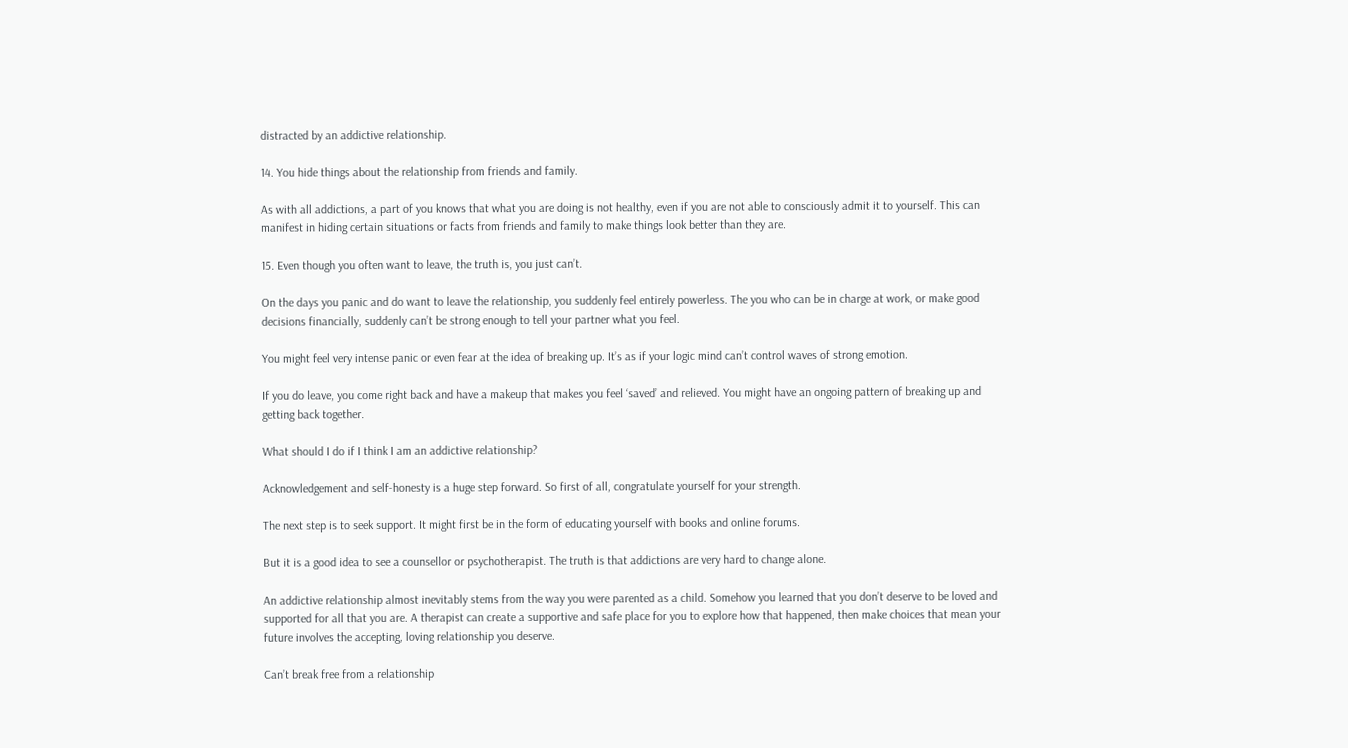distracted by an addictive relationship.

14. You hide things about the relationship from friends and family.

As with all addictions, a part of you knows that what you are doing is not healthy, even if you are not able to consciously admit it to yourself. This can manifest in hiding certain situations or facts from friends and family to make things look better than they are.

15. Even though you often want to leave, the truth is, you just can’t.

On the days you panic and do want to leave the relationship, you suddenly feel entirely powerless. The you who can be in charge at work, or make good decisions financially, suddenly can’t be strong enough to tell your partner what you feel.

You might feel very intense panic or even fear at the idea of breaking up. It’s as if your logic mind can’t control waves of strong emotion.

If you do leave, you come right back and have a makeup that makes you feel ‘saved’ and relieved. You might have an ongoing pattern of breaking up and getting back together.

What should I do if I think I am an addictive relationship?

Acknowledgement and self-honesty is a huge step forward. So first of all, congratulate yourself for your strength.

The next step is to seek support. It might first be in the form of educating yourself with books and online forums.

But it is a good idea to see a counsellor or psychotherapist. The truth is that addictions are very hard to change alone.

An addictive relationship almost inevitably stems from the way you were parented as a child. Somehow you learned that you don’t deserve to be loved and supported for all that you are. A therapist can create a supportive and safe place for you to explore how that happened, then make choices that mean your future involves the accepting, loving relationship you deserve.

Can’t break free from a relationship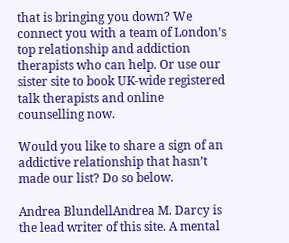that is bringing you down? We connect you with a team of London’s top relationship and addiction therapists who can help. Or use our sister site to book UK-wide registered talk therapists and online counselling now.

Would you like to share a sign of an addictive relationship that hasn’t made our list? Do so below.

Andrea BlundellAndrea M. Darcy is the lead writer of this site. A mental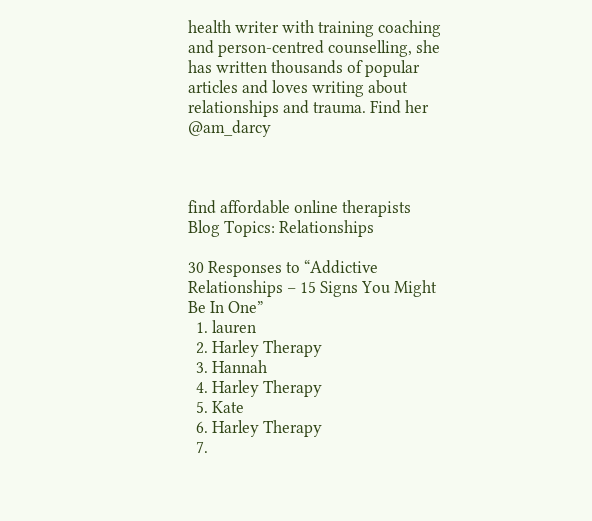health writer with training coaching and person-centred counselling, she has written thousands of popular articles and loves writing about relationships and trauma. Find her @am_darcy



find affordable online therapists
Blog Topics: Relationships

30 Responses to “Addictive Relationships – 15 Signs You Might Be In One”
  1. lauren
  2. Harley Therapy
  3. Hannah
  4. Harley Therapy
  5. Kate
  6. Harley Therapy
  7.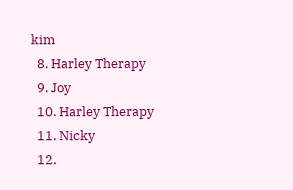kim
  8. Harley Therapy
  9. Joy
  10. Harley Therapy
  11. Nicky
  12.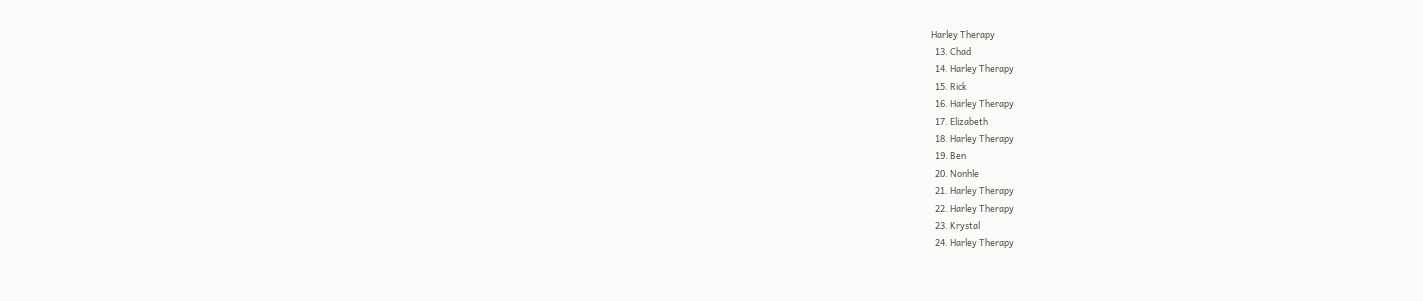Harley Therapy
  13. Chad
  14. Harley Therapy
  15. Rick
  16. Harley Therapy
  17. Elizabeth
  18. Harley Therapy
  19. Ben
  20. Nonhle
  21. Harley Therapy
  22. Harley Therapy
  23. Krystal
  24. Harley Therapy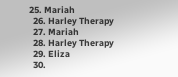25. Mariah
  26. Harley Therapy
  27. Mariah
  28. Harley Therapy
  29. Eliza
  30.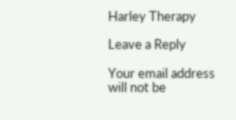Harley Therapy

Leave a Reply

Your email address will not be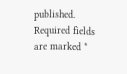published. Required fields are marked *